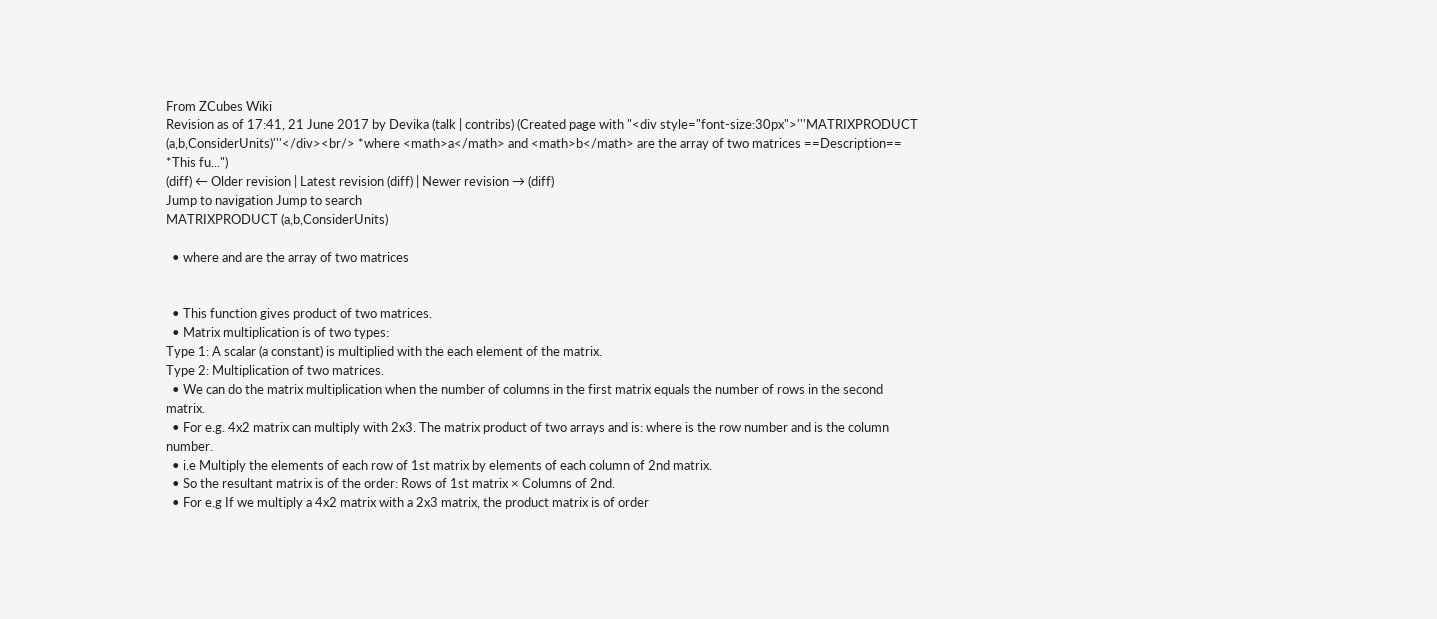From ZCubes Wiki
Revision as of 17:41, 21 June 2017 by Devika (talk | contribs) (Created page with "<div style="font-size:30px">'''MATRIXPRODUCT (a,b,ConsiderUnits)'''</div><br/> *where <math>a</math> and <math>b</math> are the array of two matrices ==Description== *This fu...")
(diff) ← Older revision | Latest revision (diff) | Newer revision → (diff)
Jump to navigation Jump to search
MATRIXPRODUCT (a,b,ConsiderUnits)

  • where and are the array of two matrices


  • This function gives product of two matrices.
  • Matrix multiplication is of two types:
Type 1: A scalar (a constant) is multiplied with the each element of the matrix.
Type 2: Multiplication of two matrices.
  • We can do the matrix multiplication when the number of columns in the first matrix equals the number of rows in the second matrix.
  • For e.g. 4x2 matrix can multiply with 2x3. The matrix product of two arrays and is: where is the row number and is the column number.
  • i.e Multiply the elements of each row of 1st matrix by elements of each column of 2nd matrix.
  • So the resultant matrix is of the order: Rows of 1st matrix × Columns of 2nd.
  • For e.g If we multiply a 4x2 matrix with a 2x3 matrix, the product matrix is of order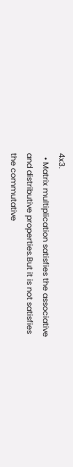4x3.
  • Matrix multiplication satisfies the associative and distributive properties.But it is not satisfies the commutative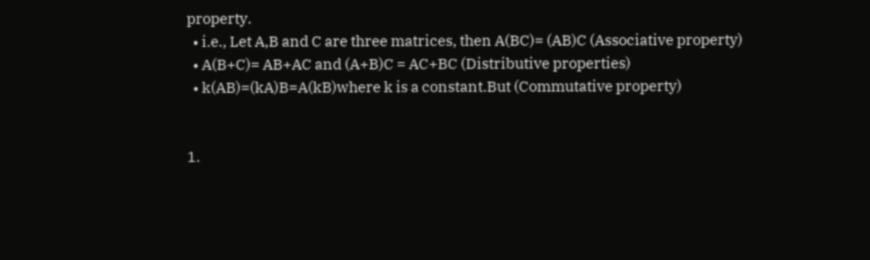property.
  • i.e., Let A,B and C are three matrices, then A(BC)= (AB)C (Associative property)
  • A(B+C)= AB+AC and (A+B)C = AC+BC (Distributive properties)
  • k(AB)=(kA)B=A(kB)where k is a constant.But (Commutative property)


1.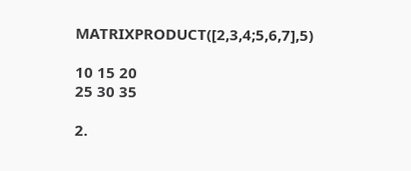MATRIXPRODUCT([2,3,4;5,6,7],5)

10 15 20
25 30 35

2.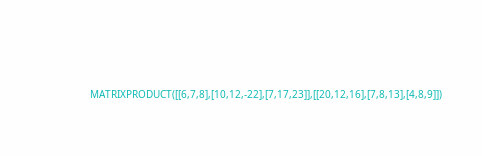MATRIXPRODUCT([[6,7,8],[10,12,-22],[7,17,23]],[[20,12,16],[7,8,13],[4,8,9]])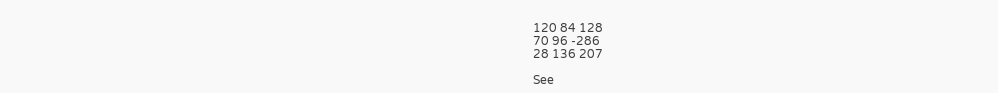120 84 128
70 96 -286
28 136 207

See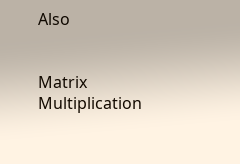Also


Matrix Multiplication